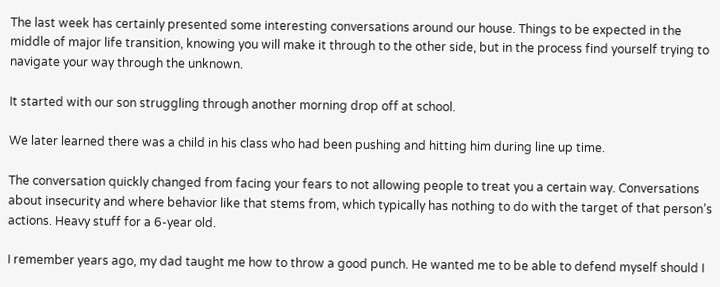The last week has certainly presented some interesting conversations around our house. Things to be expected in the middle of major life transition, knowing you will make it through to the other side, but in the process find yourself trying to navigate your way through the unknown.

It started with our son struggling through another morning drop off at school.

We later learned there was a child in his class who had been pushing and hitting him during line up time.

The conversation quickly changed from facing your fears to not allowing people to treat you a certain way. Conversations about insecurity and where behavior like that stems from, which typically has nothing to do with the target of that person’s actions. Heavy stuff for a 6-year old.

I remember years ago, my dad taught me how to throw a good punch. He wanted me to be able to defend myself should I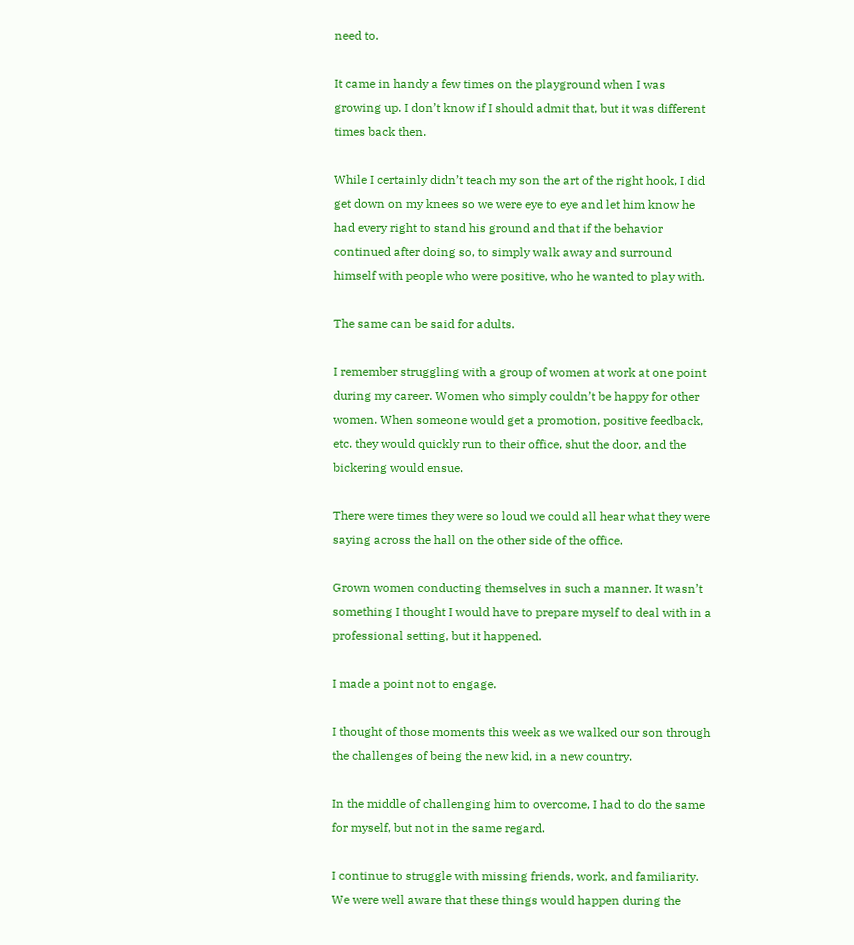need to.

It came in handy a few times on the playground when I was growing up. I don’t know if I should admit that, but it was different times back then.

While I certainly didn’t teach my son the art of the right hook, I did get down on my knees so we were eye to eye and let him know he had every right to stand his ground and that if the behavior continued after doing so, to simply walk away and surround himself with people who were positive, who he wanted to play with.

The same can be said for adults.

I remember struggling with a group of women at work at one point during my career. Women who simply couldn’t be happy for other women. When someone would get a promotion, positive feedback, etc. they would quickly run to their office, shut the door, and the bickering would ensue.

There were times they were so loud we could all hear what they were saying across the hall on the other side of the office.

Grown women conducting themselves in such a manner. It wasn’t something I thought I would have to prepare myself to deal with in a professional setting, but it happened.

I made a point not to engage.

I thought of those moments this week as we walked our son through the challenges of being the new kid, in a new country.

In the middle of challenging him to overcome, I had to do the same for myself, but not in the same regard.

I continue to struggle with missing friends, work, and familiarity. We were well aware that these things would happen during the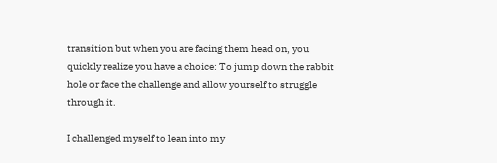transition but when you are facing them head on, you quickly realize you have a choice: To jump down the rabbit hole or face the challenge and allow yourself to struggle through it.

I challenged myself to lean into my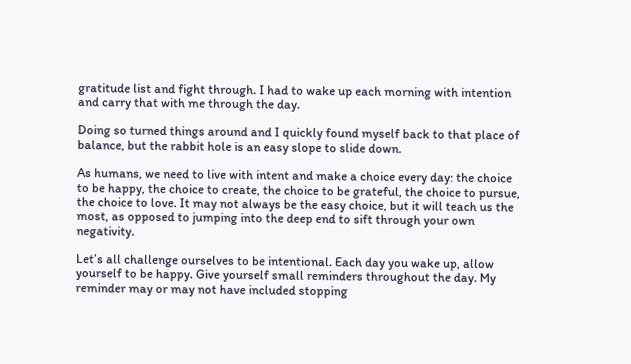gratitude list and fight through. I had to wake up each morning with intention and carry that with me through the day.

Doing so turned things around and I quickly found myself back to that place of balance, but the rabbit hole is an easy slope to slide down.

As humans, we need to live with intent and make a choice every day: the choice to be happy, the choice to create, the choice to be grateful, the choice to pursue, the choice to love. It may not always be the easy choice, but it will teach us the most, as opposed to jumping into the deep end to sift through your own negativity.

Let’s all challenge ourselves to be intentional. Each day you wake up, allow yourself to be happy. Give yourself small reminders throughout the day. My reminder may or may not have included stopping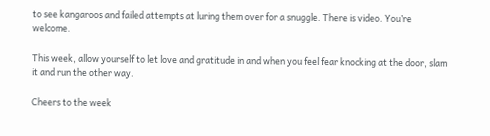to see kangaroos and failed attempts at luring them over for a snuggle. There is video. You’re welcome.

This week, allow yourself to let love and gratitude in and when you feel fear knocking at the door, slam it and run the other way.

Cheers to the week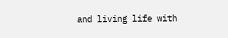and living life with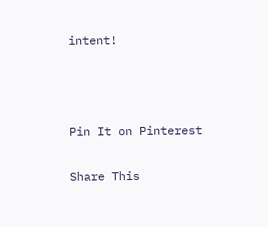intent!



Pin It on Pinterest

Share This